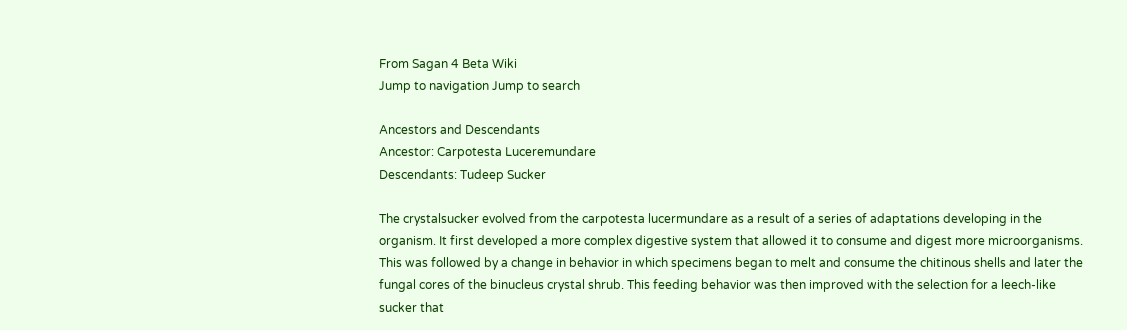From Sagan 4 Beta Wiki
Jump to navigation Jump to search

Ancestors and Descendants
Ancestor: Carpotesta Luceremundare
Descendants: Tudeep Sucker

The crystalsucker evolved from the carpotesta lucermundare as a result of a series of adaptations developing in the organism. It first developed a more complex digestive system that allowed it to consume and digest more microorganisms. This was followed by a change in behavior in which specimens began to melt and consume the chitinous shells and later the fungal cores of the binucleus crystal shrub. This feeding behavior was then improved with the selection for a leech-like sucker that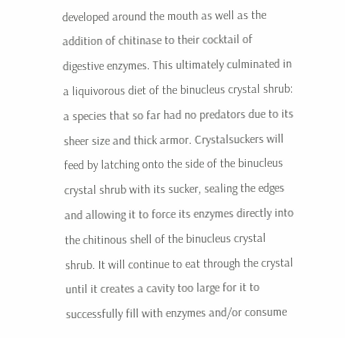developed around the mouth as well as the addition of chitinase to their cocktail of digestive enzymes. This ultimately culminated in a liquivorous diet of the binucleus crystal shrub: a species that so far had no predators due to its sheer size and thick armor. Crystalsuckers will feed by latching onto the side of the binucleus crystal shrub with its sucker, sealing the edges and allowing it to force its enzymes directly into the chitinous shell of the binucleus crystal shrub. It will continue to eat through the crystal until it creates a cavity too large for it to successfully fill with enzymes and/or consume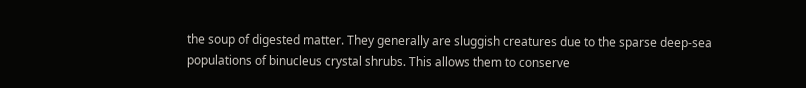the soup of digested matter. They generally are sluggish creatures due to the sparse deep-sea populations of binucleus crystal shrubs. This allows them to conserve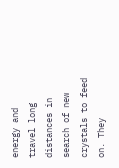energy and travel long distances in search of new crystals to feed on. They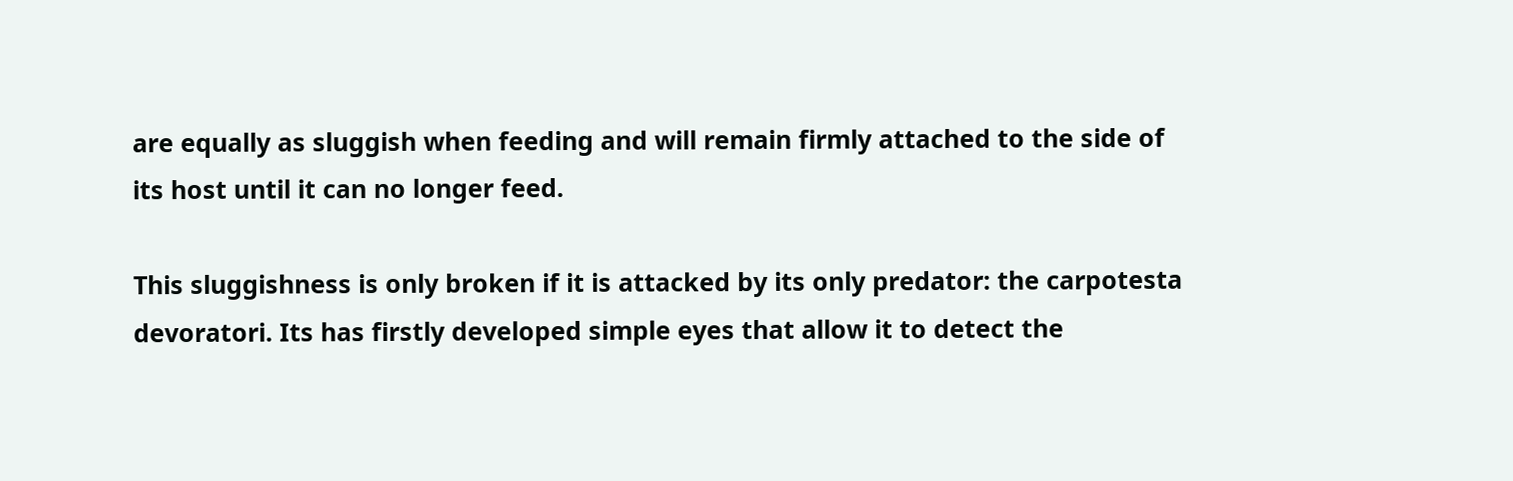are equally as sluggish when feeding and will remain firmly attached to the side of its host until it can no longer feed.

This sluggishness is only broken if it is attacked by its only predator: the carpotesta devoratori. Its has firstly developed simple eyes that allow it to detect the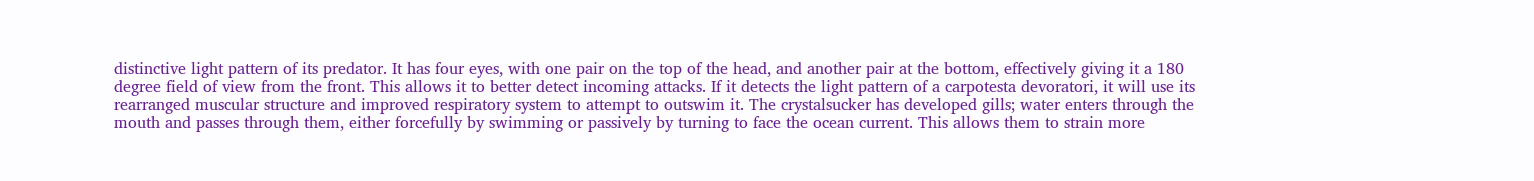distinctive light pattern of its predator. It has four eyes, with one pair on the top of the head, and another pair at the bottom, effectively giving it a 180 degree field of view from the front. This allows it to better detect incoming attacks. If it detects the light pattern of a carpotesta devoratori, it will use its rearranged muscular structure and improved respiratory system to attempt to outswim it. The crystalsucker has developed gills; water enters through the mouth and passes through them, either forcefully by swimming or passively by turning to face the ocean current. This allows them to strain more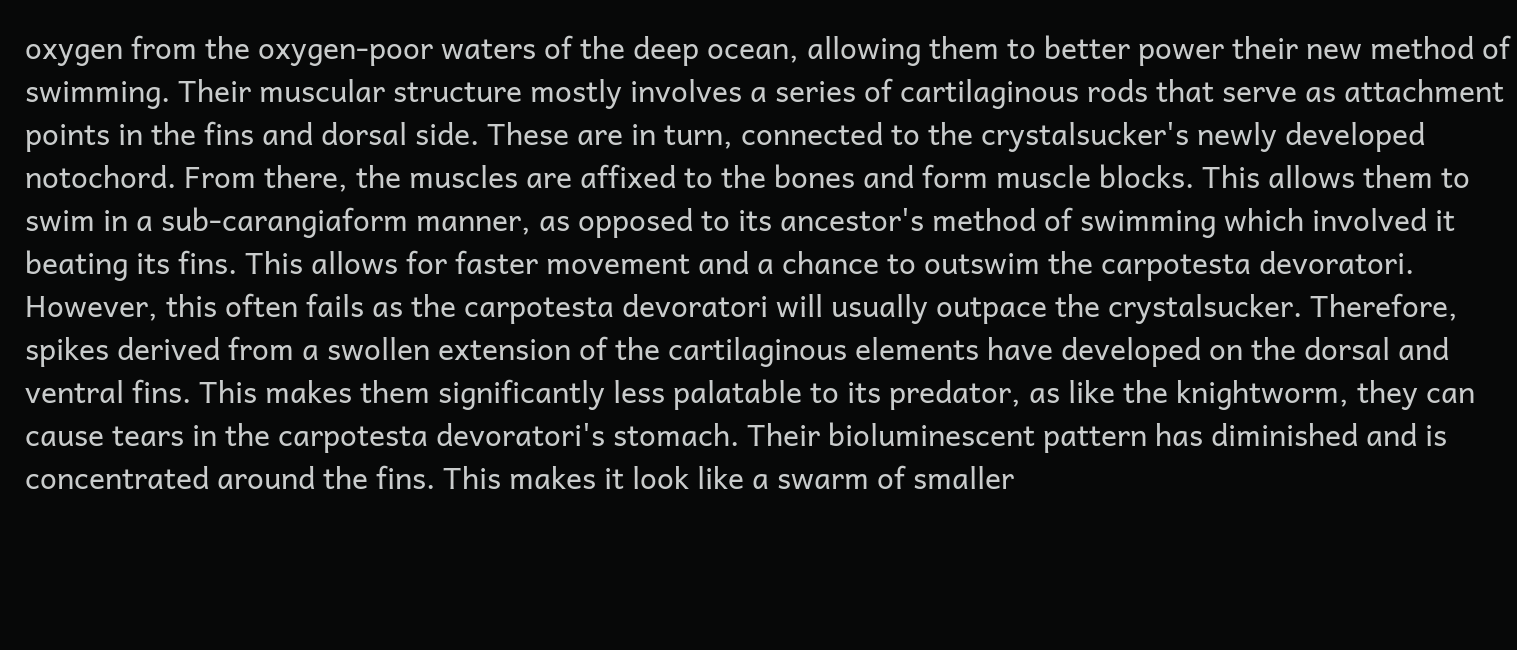oxygen from the oxygen-poor waters of the deep ocean, allowing them to better power their new method of swimming. Their muscular structure mostly involves a series of cartilaginous rods that serve as attachment points in the fins and dorsal side. These are in turn, connected to the crystalsucker's newly developed notochord. From there, the muscles are affixed to the bones and form muscle blocks. This allows them to swim in a sub-carangiaform manner, as opposed to its ancestor's method of swimming which involved it beating its fins. This allows for faster movement and a chance to outswim the carpotesta devoratori. However, this often fails as the carpotesta devoratori will usually outpace the crystalsucker. Therefore, spikes derived from a swollen extension of the cartilaginous elements have developed on the dorsal and ventral fins. This makes them significantly less palatable to its predator, as like the knightworm, they can cause tears in the carpotesta devoratori's stomach. Their bioluminescent pattern has diminished and is concentrated around the fins. This makes it look like a swarm of smaller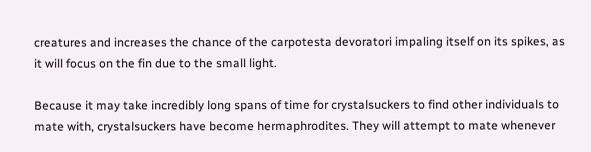creatures and increases the chance of the carpotesta devoratori impaling itself on its spikes, as it will focus on the fin due to the small light.

Because it may take incredibly long spans of time for crystalsuckers to find other individuals to mate with, crystalsuckers have become hermaphrodites. They will attempt to mate whenever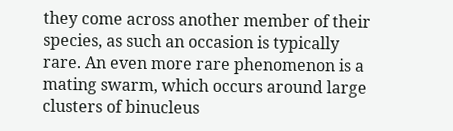they come across another member of their species, as such an occasion is typically rare. An even more rare phenomenon is a mating swarm, which occurs around large clusters of binucleus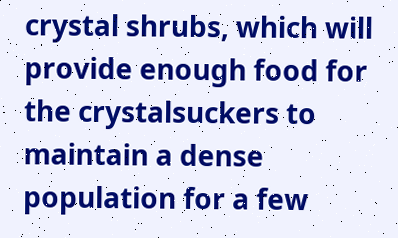crystal shrubs, which will provide enough food for the crystalsuckers to maintain a dense population for a few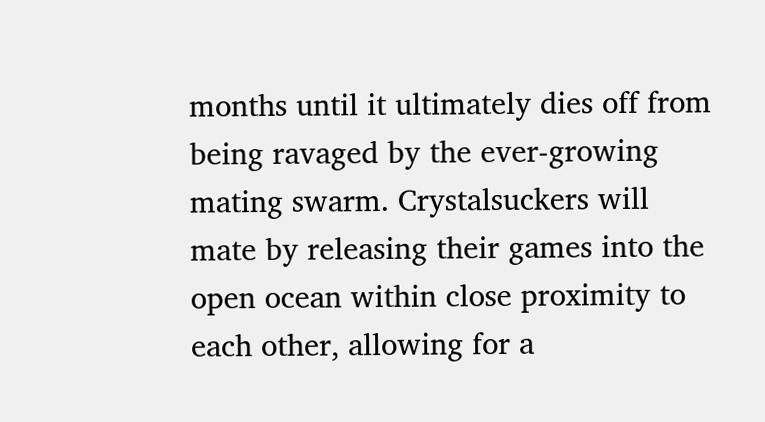months until it ultimately dies off from being ravaged by the ever-growing mating swarm. Crystalsuckers will mate by releasing their games into the open ocean within close proximity to each other, allowing for a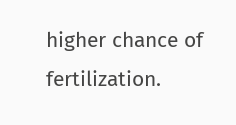higher chance of fertilization.